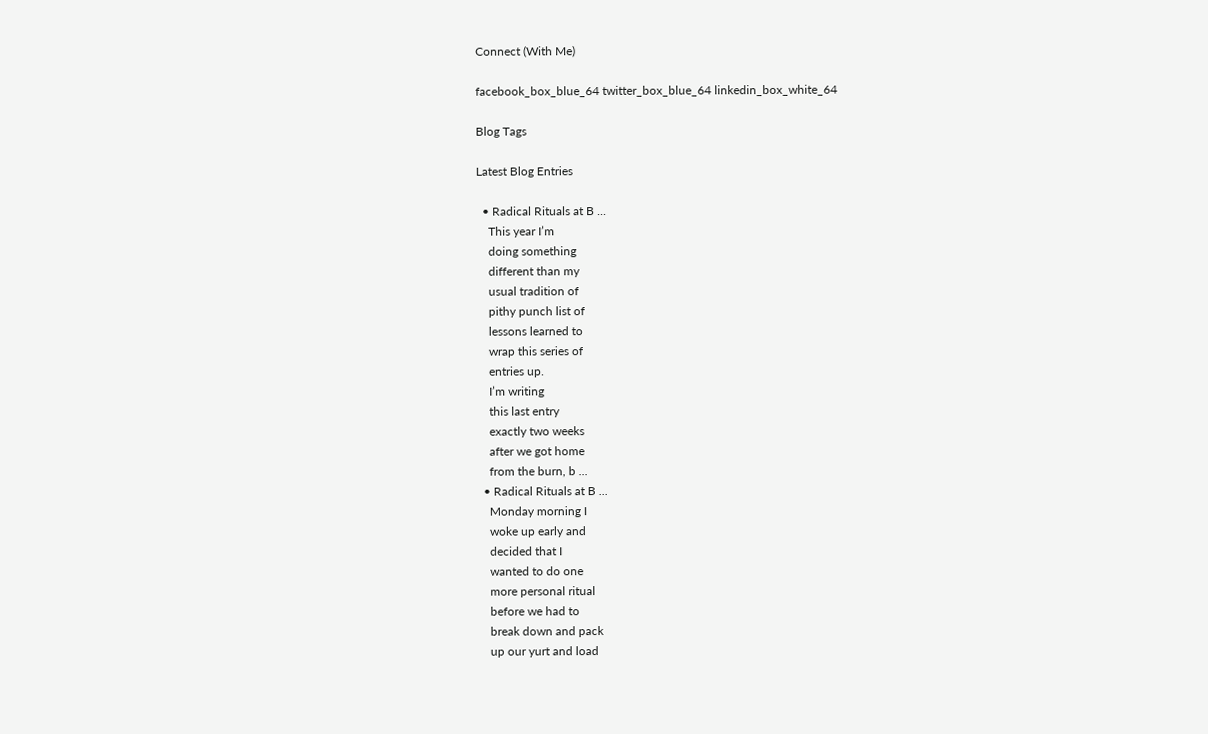Connect (With Me)

facebook_box_blue_64 twitter_box_blue_64 linkedin_box_white_64

Blog Tags

Latest Blog Entries

  • Radical Rituals at B ...
    This year I’m
    doing something
    different than my
    usual tradition of
    pithy punch list of
    lessons learned to
    wrap this series of
    entries up.
    I’m writing
    this last entry
    exactly two weeks
    after we got home
    from the burn, b ...
  • Radical Rituals at B ...
    Monday morning I
    woke up early and
    decided that I
    wanted to do one
    more personal ritual
    before we had to
    break down and pack
    up our yurt and load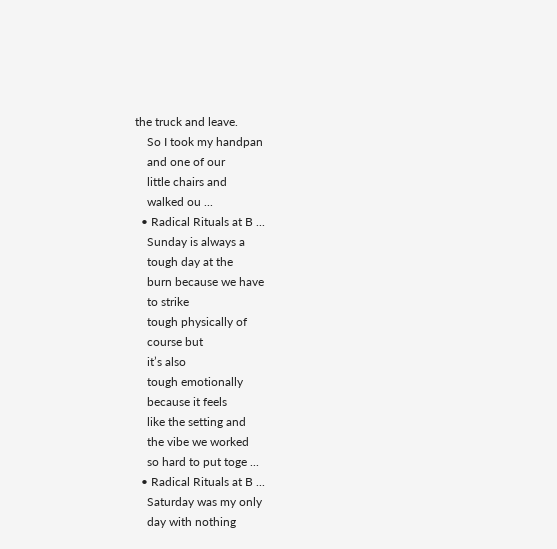the truck and leave.
    So I took my handpan
    and one of our
    little chairs and
    walked ou ...
  • Radical Rituals at B ...
    Sunday is always a
    tough day at the
    burn because we have
    to strike
    tough physically of
    course but
    it’s also
    tough emotionally
    because it feels
    like the setting and
    the vibe we worked
    so hard to put toge ...
  • Radical Rituals at B ...
    Saturday was my only
    day with nothing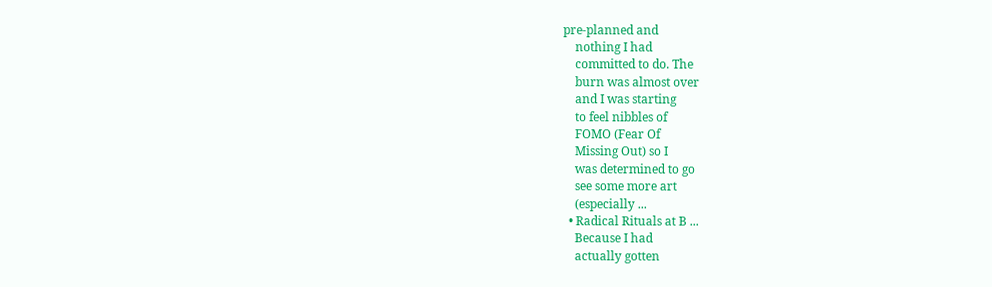pre-planned and
    nothing I had
    committed to do. The
    burn was almost over
    and I was starting
    to feel nibbles of
    FOMO (Fear Of
    Missing Out) so I
    was determined to go
    see some more art
    (especially ...
  • Radical Rituals at B ...
    Because I had
    actually gotten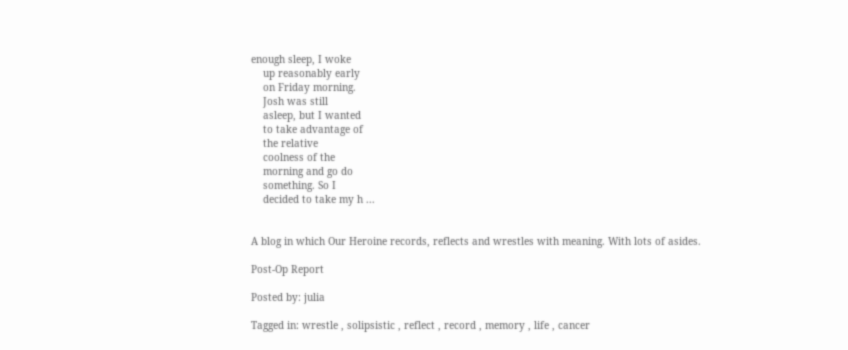enough sleep, I woke
    up reasonably early
    on Friday morning.
    Josh was still
    asleep, but I wanted
    to take advantage of
    the relative
    coolness of the
    morning and go do
    something. So I
    decided to take my h ...


A blog in which Our Heroine records, reflects and wrestles with meaning. With lots of asides.

Post-Op Report

Posted by: julia

Tagged in: wrestle , solipsistic , reflect , record , memory , life , cancer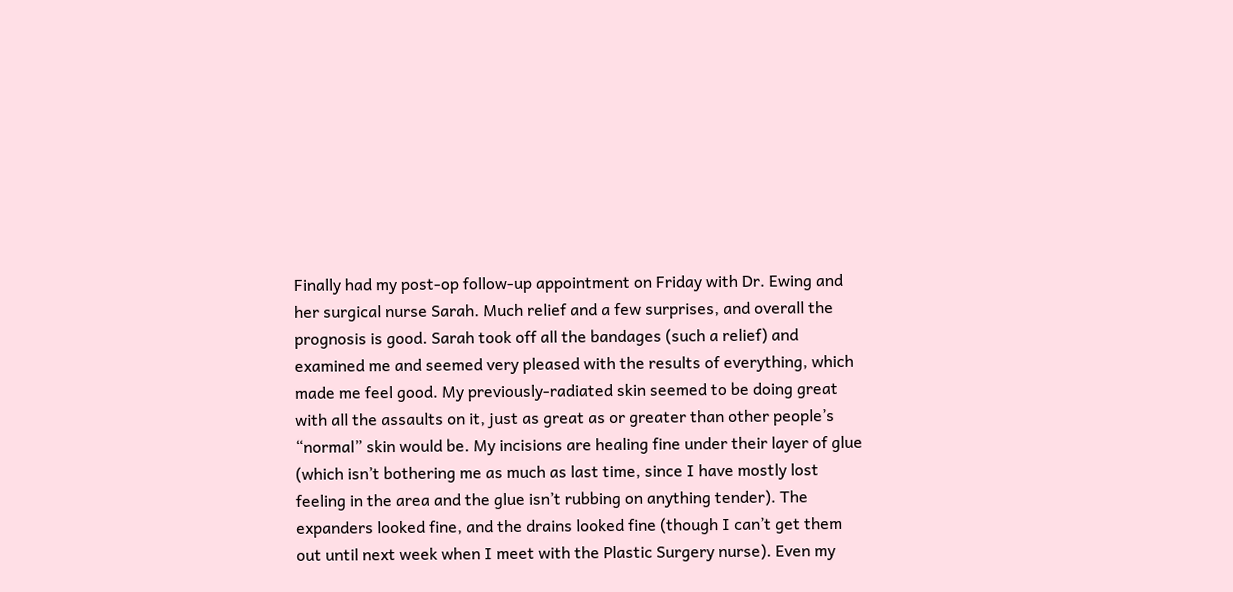Finally had my post-op follow-up appointment on Friday with Dr. Ewing and her surgical nurse Sarah. Much relief and a few surprises, and overall the prognosis is good. Sarah took off all the bandages (such a relief) and examined me and seemed very pleased with the results of everything, which made me feel good. My previously-radiated skin seemed to be doing great with all the assaults on it, just as great as or greater than other people’s “normal” skin would be. My incisions are healing fine under their layer of glue (which isn’t bothering me as much as last time, since I have mostly lost feeling in the area and the glue isn’t rubbing on anything tender). The expanders looked fine, and the drains looked fine (though I can’t get them out until next week when I meet with the Plastic Surgery nurse). Even my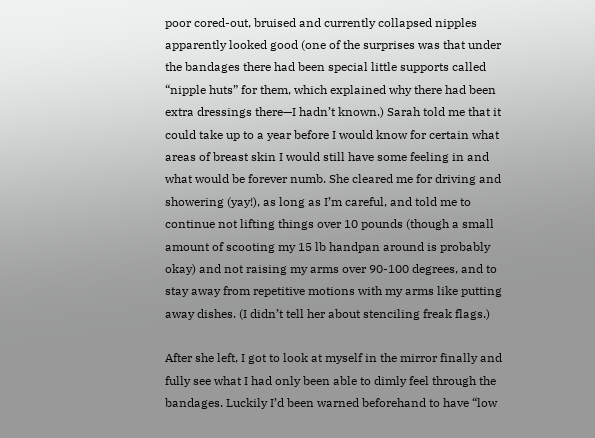poor cored-out, bruised and currently collapsed nipples apparently looked good (one of the surprises was that under the bandages there had been special little supports called “nipple huts” for them, which explained why there had been extra dressings there—I hadn’t known.) Sarah told me that it could take up to a year before I would know for certain what areas of breast skin I would still have some feeling in and what would be forever numb. She cleared me for driving and showering (yay!), as long as I’m careful, and told me to continue not lifting things over 10 pounds (though a small amount of scooting my 15 lb handpan around is probably okay) and not raising my arms over 90-100 degrees, and to stay away from repetitive motions with my arms like putting away dishes. (I didn’t tell her about stenciling freak flags.)

After she left, I got to look at myself in the mirror finally and fully see what I had only been able to dimly feel through the bandages. Luckily I’d been warned beforehand to have “low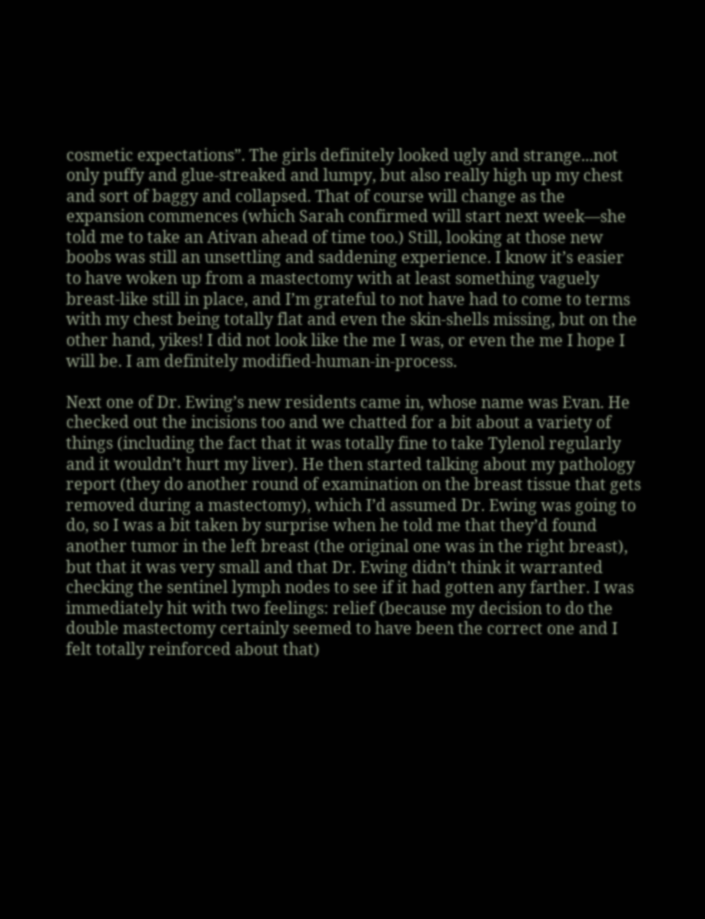cosmetic expectations”. The girls definitely looked ugly and strange...not only puffy and glue-streaked and lumpy, but also really high up my chest and sort of baggy and collapsed. That of course will change as the expansion commences (which Sarah confirmed will start next week—she told me to take an Ativan ahead of time too.) Still, looking at those new boobs was still an unsettling and saddening experience. I know it’s easier to have woken up from a mastectomy with at least something vaguely breast-like still in place, and I’m grateful to not have had to come to terms with my chest being totally flat and even the skin-shells missing, but on the other hand, yikes! I did not look like the me I was, or even the me I hope I will be. I am definitely modified-human-in-process.

Next one of Dr. Ewing’s new residents came in, whose name was Evan. He checked out the incisions too and we chatted for a bit about a variety of things (including the fact that it was totally fine to take Tylenol regularly and it wouldn’t hurt my liver). He then started talking about my pathology report (they do another round of examination on the breast tissue that gets removed during a mastectomy), which I’d assumed Dr. Ewing was going to do, so I was a bit taken by surprise when he told me that they’d found another tumor in the left breast (the original one was in the right breast), but that it was very small and that Dr. Ewing didn’t think it warranted checking the sentinel lymph nodes to see if it had gotten any farther. I was immediately hit with two feelings: relief (because my decision to do the double mastectomy certainly seemed to have been the correct one and I felt totally reinforced about that)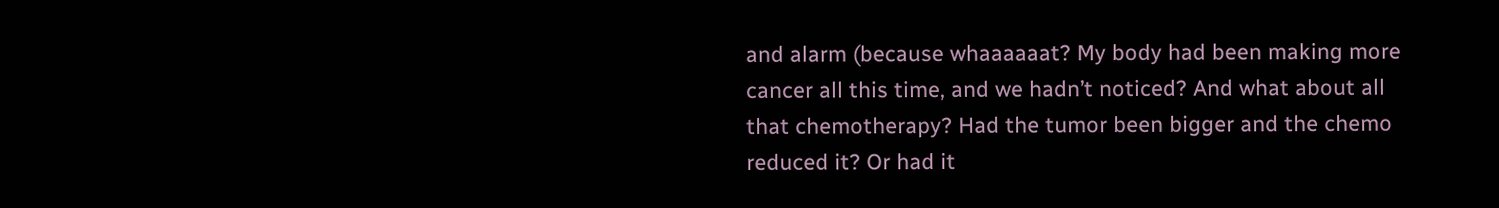and alarm (because whaaaaaat? My body had been making more cancer all this time, and we hadn’t noticed? And what about all that chemotherapy? Had the tumor been bigger and the chemo reduced it? Or had it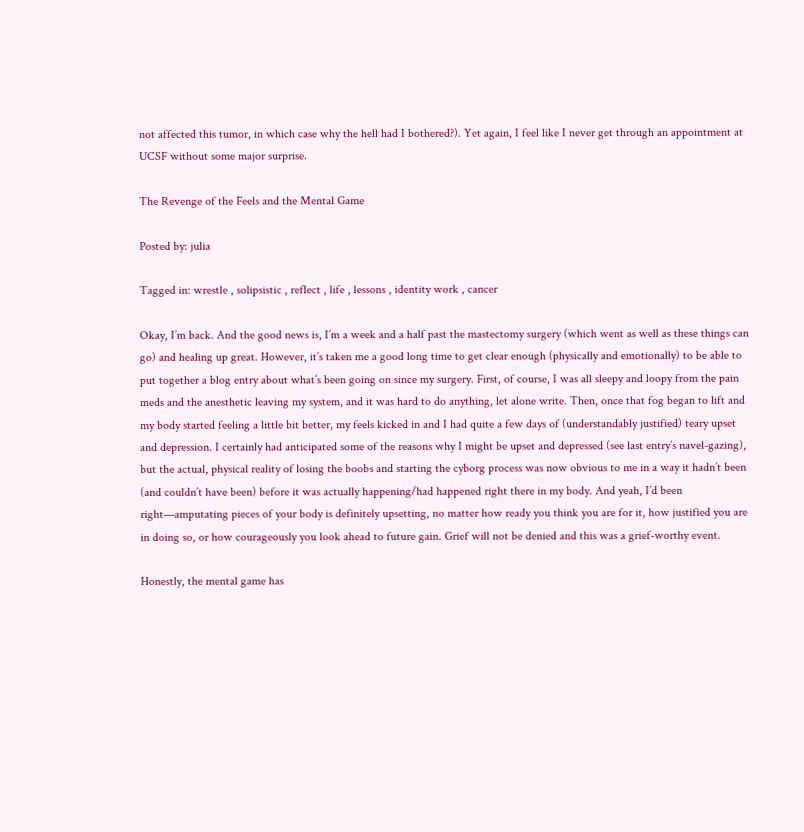not affected this tumor, in which case why the hell had I bothered?). Yet again, I feel like I never get through an appointment at UCSF without some major surprise.

The Revenge of the Feels and the Mental Game

Posted by: julia

Tagged in: wrestle , solipsistic , reflect , life , lessons , identity work , cancer

Okay, I’m back. And the good news is, I’m a week and a half past the mastectomy surgery (which went as well as these things can go) and healing up great. However, it’s taken me a good long time to get clear enough (physically and emotionally) to be able to put together a blog entry about what’s been going on since my surgery. First, of course, I was all sleepy and loopy from the pain meds and the anesthetic leaving my system, and it was hard to do anything, let alone write. Then, once that fog began to lift and my body started feeling a little bit better, my feels kicked in and I had quite a few days of (understandably justified) teary upset and depression. I certainly had anticipated some of the reasons why I might be upset and depressed (see last entry’s navel-gazing), but the actual, physical reality of losing the boobs and starting the cyborg process was now obvious to me in a way it hadn’t been (and couldn’t have been) before it was actually happening/had happened right there in my body. And yeah, I’d been right—amputating pieces of your body is definitely upsetting, no matter how ready you think you are for it, how justified you are in doing so, or how courageously you look ahead to future gain. Grief will not be denied and this was a grief-worthy event.

Honestly, the mental game has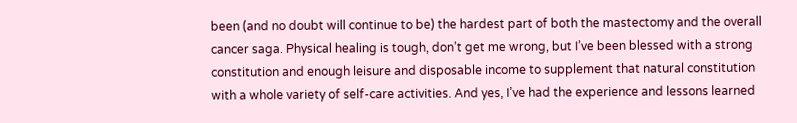been (and no doubt will continue to be) the hardest part of both the mastectomy and the overall cancer saga. Physical healing is tough, don’t get me wrong, but I’ve been blessed with a strong constitution and enough leisure and disposable income to supplement that natural constitution with a whole variety of self-care activities. And yes, I’ve had the experience and lessons learned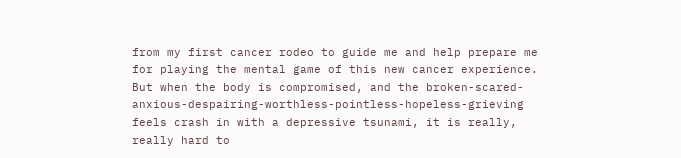from my first cancer rodeo to guide me and help prepare me for playing the mental game of this new cancer experience. But when the body is compromised, and the broken-scared-anxious-despairing-worthless-pointless-hopeless-grieving feels crash in with a depressive tsunami, it is really, really hard to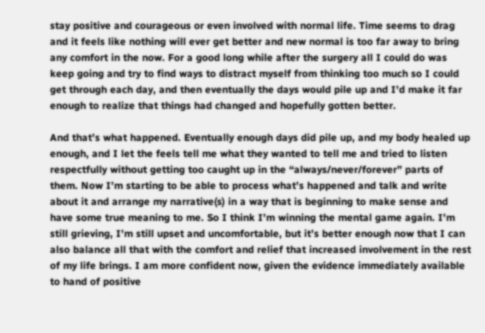stay positive and courageous or even involved with normal life. Time seems to drag and it feels like nothing will ever get better and new normal is too far away to bring any comfort in the now. For a good long while after the surgery all I could do was keep going and try to find ways to distract myself from thinking too much so I could get through each day, and then eventually the days would pile up and I’d make it far enough to realize that things had changed and hopefully gotten better.

And that’s what happened. Eventually enough days did pile up, and my body healed up enough, and I let the feels tell me what they wanted to tell me and tried to listen respectfully without getting too caught up in the “always/never/forever” parts of them. Now I’m starting to be able to process what’s happened and talk and write about it and arrange my narrative(s) in a way that is beginning to make sense and have some true meaning to me. So I think I’m winning the mental game again. I’m still grieving, I’m still upset and uncomfortable, but it’s better enough now that I can also balance all that with the comfort and relief that increased involvement in the rest of my life brings. I am more confident now, given the evidence immediately available to hand of positive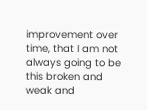improvement over time, that I am not always going to be this broken and weak and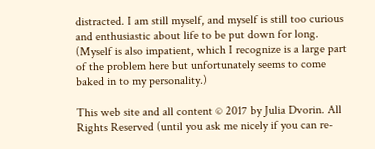distracted. I am still myself, and myself is still too curious and enthusiastic about life to be put down for long. (Myself is also impatient, which I recognize is a large part of the problem here but unfortunately seems to come baked in to my personality.)

This web site and all content © 2017 by Julia Dvorin. All Rights Reserved (until you ask me nicely if you can re-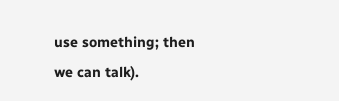use something; then we can talk).